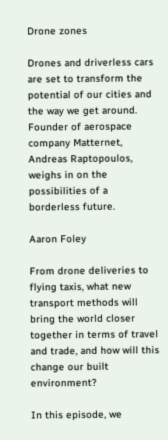Drone zones

Drones and driverless cars are set to transform the potential of our cities and the way we get around. Founder of aerospace company Matternet, Andreas Raptopoulos, weighs in on the possibilities of a borderless future.

Aaron Foley

From drone deliveries to flying taxis, what new transport methods will bring the world closer together in terms of travel and trade, and how will this change our built environment?

In this episode, we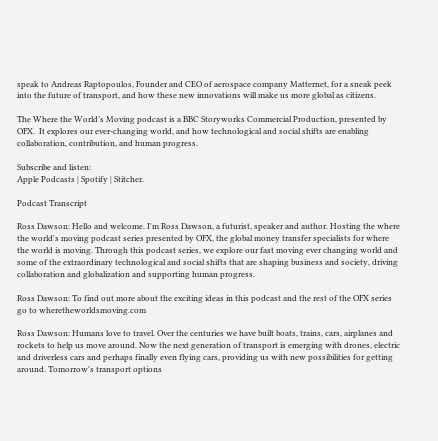speak to Andreas Raptopoulos, Founder and CEO of aerospace company Matternet, for a sneak peek into the future of transport, and how these new innovations will make us more global as citizens.

The Where the World’s Moving podcast is a BBC Storyworks Commercial Production, presented by OFX.  It explores our ever-changing world, and how technological and social shifts are enabling collaboration, contribution, and human progress.

Subscribe and listen:
Apple Podcasts | Spotify | Stitcher.

Podcast Transcript

Ross Dawson: Hello and welcome. I'm Ross Dawson, a futurist, speaker and author. Hosting the where the world's moving podcast series presented by OFX, the global money transfer specialists for where the world is moving. Through this podcast series, we explore our fast moving ever changing world and some of the extraordinary technological and social shifts that are shaping business and society, driving collaboration and globalization and supporting human progress.

Ross Dawson: To find out more about the exciting ideas in this podcast and the rest of the OFX series go to wheretheworldsmoving.com

Ross Dawson: Humans love to travel. Over the centuries we have built boats, trains, cars, airplanes and rockets to help us move around. Now the next generation of transport is emerging with drones, electric and driverless cars and perhaps finally even flying cars, providing us with new possibilities for getting around. Tomorrow's transport options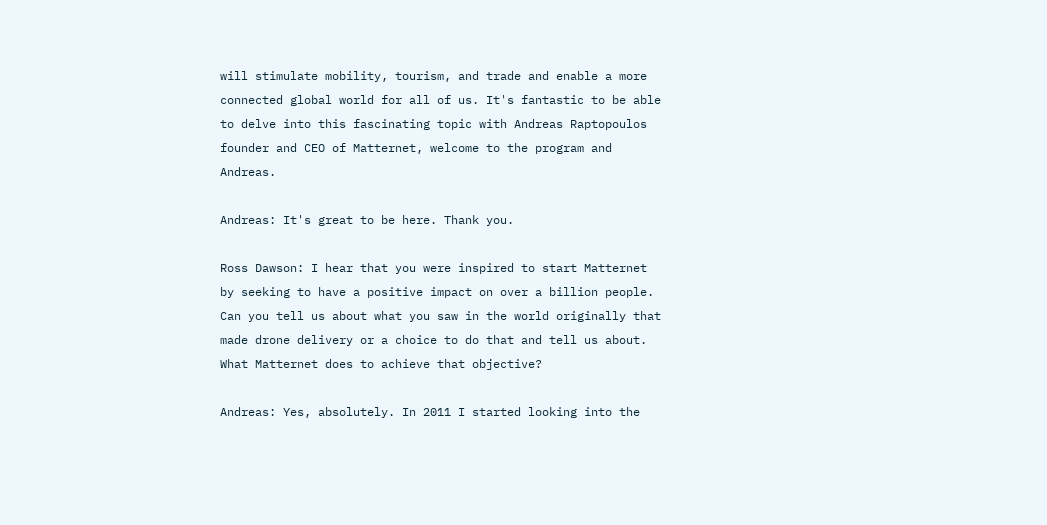will stimulate mobility, tourism, and trade and enable a more connected global world for all of us. It's fantastic to be able to delve into this fascinating topic with Andreas Raptopoulos founder and CEO of Matternet, welcome to the program and Andreas.

Andreas: It's great to be here. Thank you.

Ross Dawson: I hear that you were inspired to start Matternet by seeking to have a positive impact on over a billion people. Can you tell us about what you saw in the world originally that made drone delivery or a choice to do that and tell us about. What Matternet does to achieve that objective?

Andreas: Yes, absolutely. In 2011 I started looking into the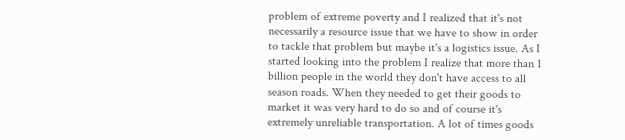problem of extreme poverty and I realized that it's not necessarily a resource issue that we have to show in order to tackle that problem but maybe it's a logistics issue. As I started looking into the problem I realize that more than 1 billion people in the world they don't have access to all season roads. When they needed to get their goods to market it was very hard to do so and of course it's extremely unreliable transportation. A lot of times goods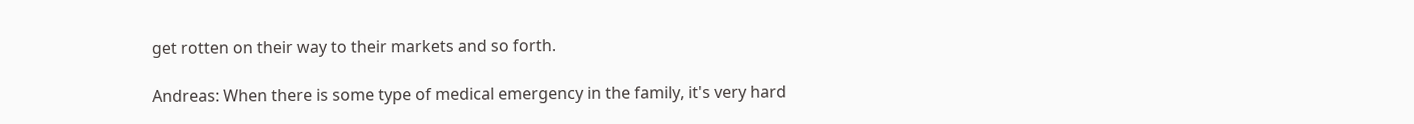get rotten on their way to their markets and so forth.

Andreas: When there is some type of medical emergency in the family, it's very hard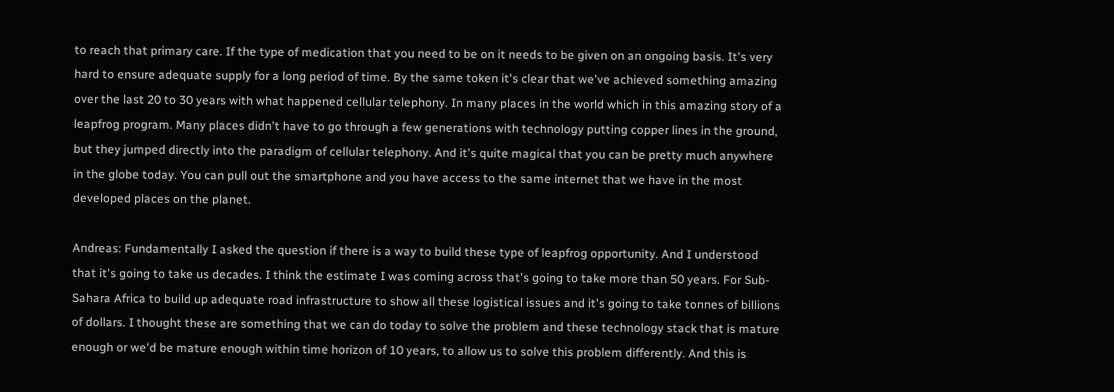to reach that primary care. If the type of medication that you need to be on it needs to be given on an ongoing basis. It's very hard to ensure adequate supply for a long period of time. By the same token it's clear that we've achieved something amazing over the last 20 to 30 years with what happened cellular telephony. In many places in the world which in this amazing story of a leapfrog program. Many places didn't have to go through a few generations with technology putting copper lines in the ground, but they jumped directly into the paradigm of cellular telephony. And it's quite magical that you can be pretty much anywhere in the globe today. You can pull out the smartphone and you have access to the same internet that we have in the most developed places on the planet.

Andreas: Fundamentally I asked the question if there is a way to build these type of leapfrog opportunity. And I understood that it's going to take us decades. I think the estimate I was coming across that's going to take more than 50 years. For Sub-Sahara Africa to build up adequate road infrastructure to show all these logistical issues and it's going to take tonnes of billions of dollars. I thought these are something that we can do today to solve the problem and these technology stack that is mature enough or we'd be mature enough within time horizon of 10 years, to allow us to solve this problem differently. And this is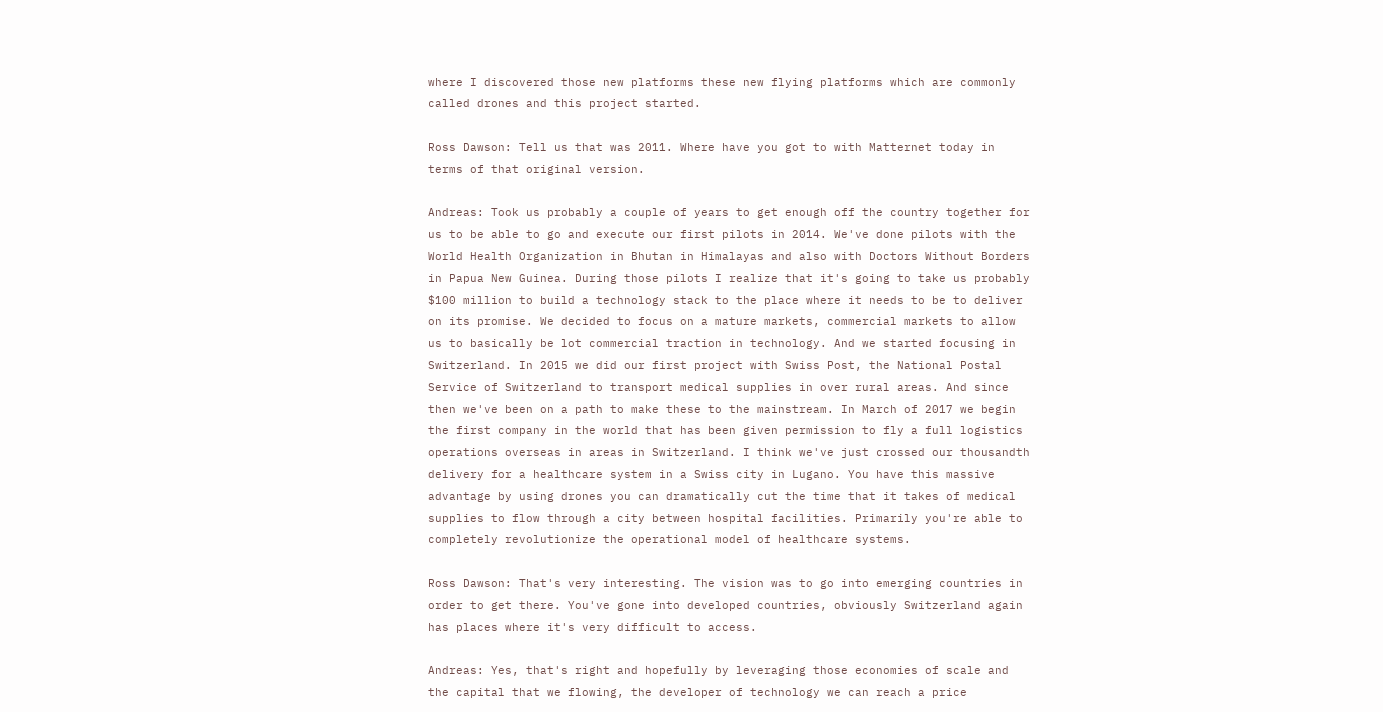where I discovered those new platforms these new flying platforms which are commonly called drones and this project started.

Ross Dawson: Tell us that was 2011. Where have you got to with Matternet today in terms of that original version.

Andreas: Took us probably a couple of years to get enough off the country together for us to be able to go and execute our first pilots in 2014. We've done pilots with the World Health Organization in Bhutan in Himalayas and also with Doctors Without Borders in Papua New Guinea. During those pilots I realize that it's going to take us probably $100 million to build a technology stack to the place where it needs to be to deliver on its promise. We decided to focus on a mature markets, commercial markets to allow us to basically be lot commercial traction in technology. And we started focusing in Switzerland. In 2015 we did our first project with Swiss Post, the National Postal Service of Switzerland to transport medical supplies in over rural areas. And since then we've been on a path to make these to the mainstream. In March of 2017 we begin the first company in the world that has been given permission to fly a full logistics operations overseas in areas in Switzerland. I think we've just crossed our thousandth delivery for a healthcare system in a Swiss city in Lugano. You have this massive advantage by using drones you can dramatically cut the time that it takes of medical supplies to flow through a city between hospital facilities. Primarily you're able to completely revolutionize the operational model of healthcare systems.

Ross Dawson: That's very interesting. The vision was to go into emerging countries in order to get there. You've gone into developed countries, obviously Switzerland again has places where it's very difficult to access.

Andreas: Yes, that's right and hopefully by leveraging those economies of scale and the capital that we flowing, the developer of technology we can reach a price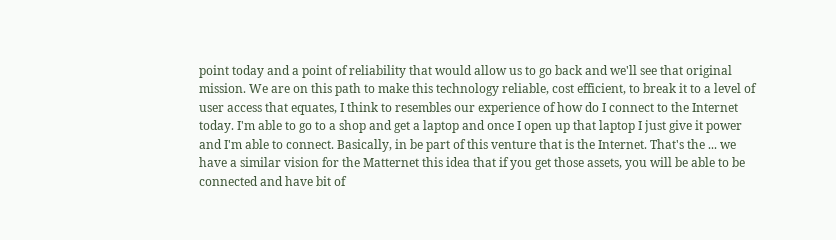point today and a point of reliability that would allow us to go back and we'll see that original mission. We are on this path to make this technology reliable, cost efficient, to break it to a level of user access that equates, I think to resembles our experience of how do I connect to the Internet today. I'm able to go to a shop and get a laptop and once I open up that laptop I just give it power and I'm able to connect. Basically, in be part of this venture that is the Internet. That's the ... we have a similar vision for the Matternet this idea that if you get those assets, you will be able to be connected and have bit of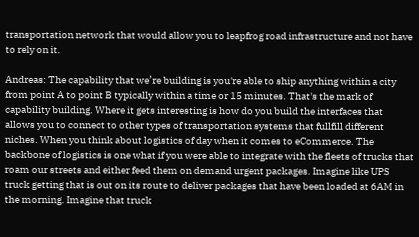transportation network that would allow you to leapfrog road infrastructure and not have to rely on it.

Andreas: The capability that we’re building is you're able to ship anything within a city from point A to point B typically within a time or 15 minutes. That's the mark of capability building. Where it gets interesting is how do you build the interfaces that allows you to connect to other types of transportation systems that fullfill different niches. When you think about logistics of day when it comes to eCommerce. The backbone of logistics is one what if you were able to integrate with the fleets of trucks that roam our streets and either feed them on demand urgent packages. Imagine like UPS truck getting that is out on its route to deliver packages that have been loaded at 6AM in the morning. Imagine that truck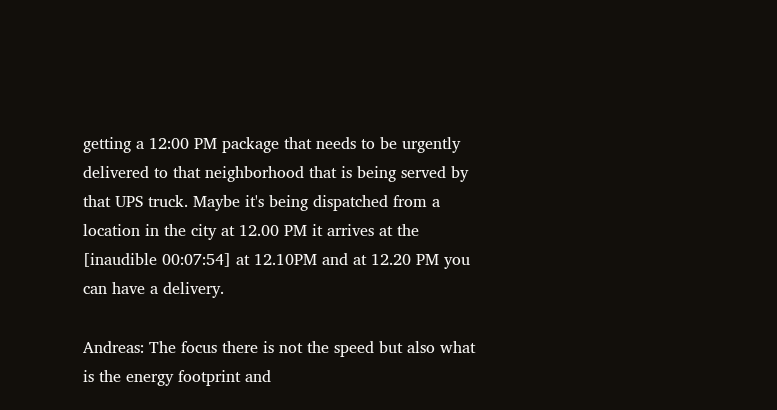getting a 12:00 PM package that needs to be urgently delivered to that neighborhood that is being served by that UPS truck. Maybe it's being dispatched from a location in the city at 12.00 PM it arrives at the [inaudible 00:07:54] at 12.10PM and at 12.20 PM you can have a delivery.

Andreas: The focus there is not the speed but also what is the energy footprint and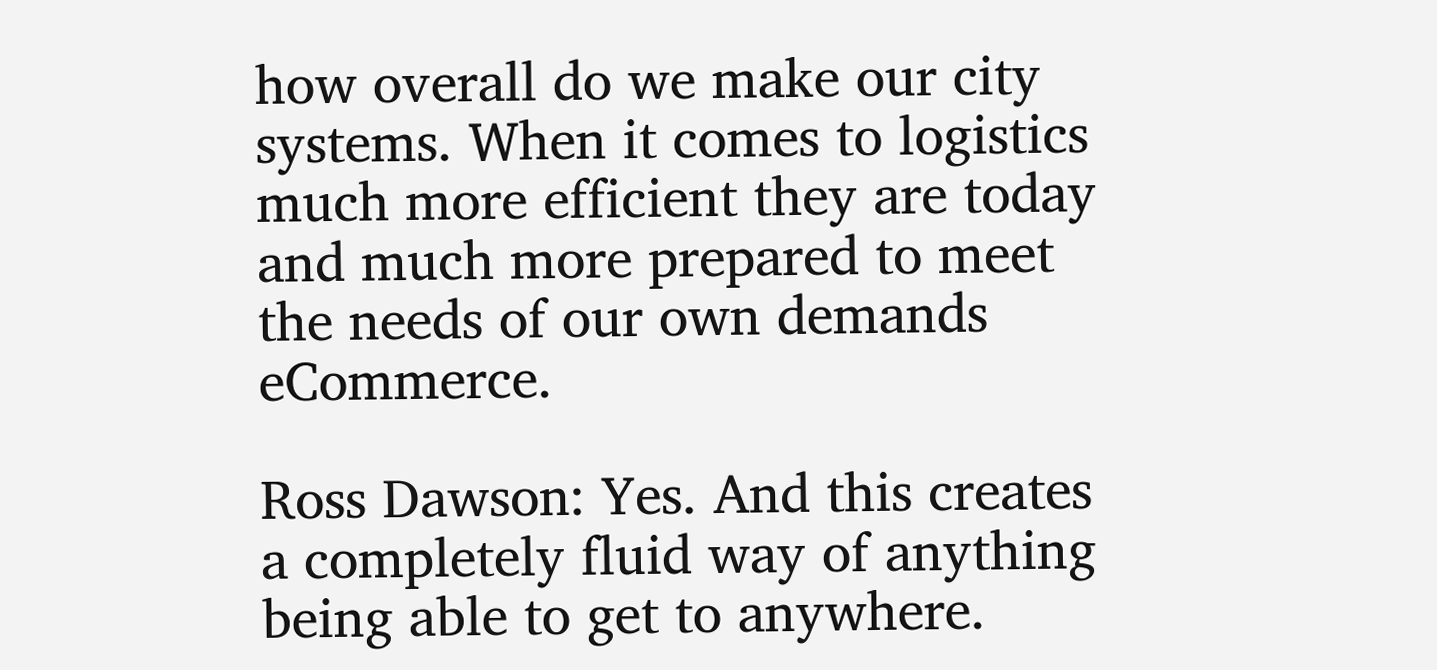how overall do we make our city systems. When it comes to logistics much more efficient they are today and much more prepared to meet the needs of our own demands eCommerce.

Ross Dawson: Yes. And this creates a completely fluid way of anything being able to get to anywhere.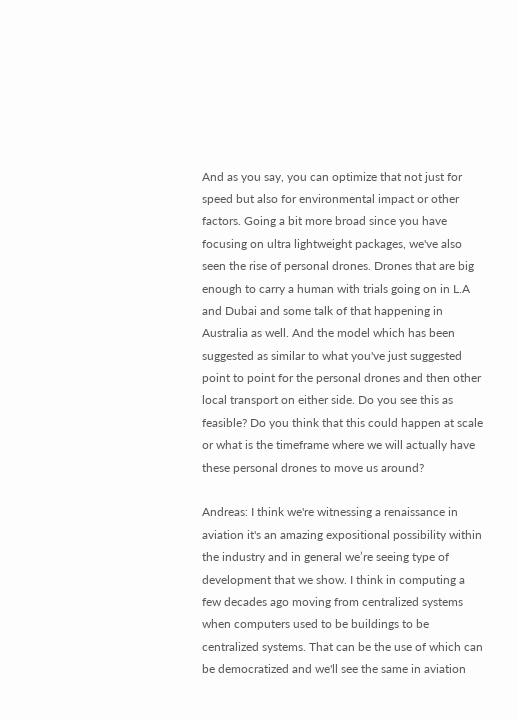And as you say, you can optimize that not just for speed but also for environmental impact or other factors. Going a bit more broad since you have focusing on ultra lightweight packages, we've also seen the rise of personal drones. Drones that are big enough to carry a human with trials going on in L.A and Dubai and some talk of that happening in Australia as well. And the model which has been suggested as similar to what you've just suggested point to point for the personal drones and then other local transport on either side. Do you see this as feasible? Do you think that this could happen at scale or what is the timeframe where we will actually have these personal drones to move us around?

Andreas: I think we're witnessing a renaissance in aviation it's an amazing expositional possibility within the industry and in general we’re seeing type of development that we show. I think in computing a few decades ago moving from centralized systems when computers used to be buildings to be centralized systems. That can be the use of which can be democratized and we'll see the same in aviation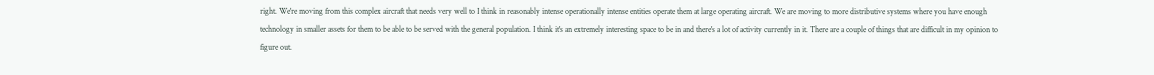right. We're moving from this complex aircraft that needs very well to I think in reasonably intense operationally intense entities operate them at large operating aircraft. We are moving to more distributive systems where you have enough technology in smaller assets for them to be able to be served with the general population. I think it's an extremely interesting space to be in and there's a lot of activity currently in it. There are a couple of things that are difficult in my opinion to figure out.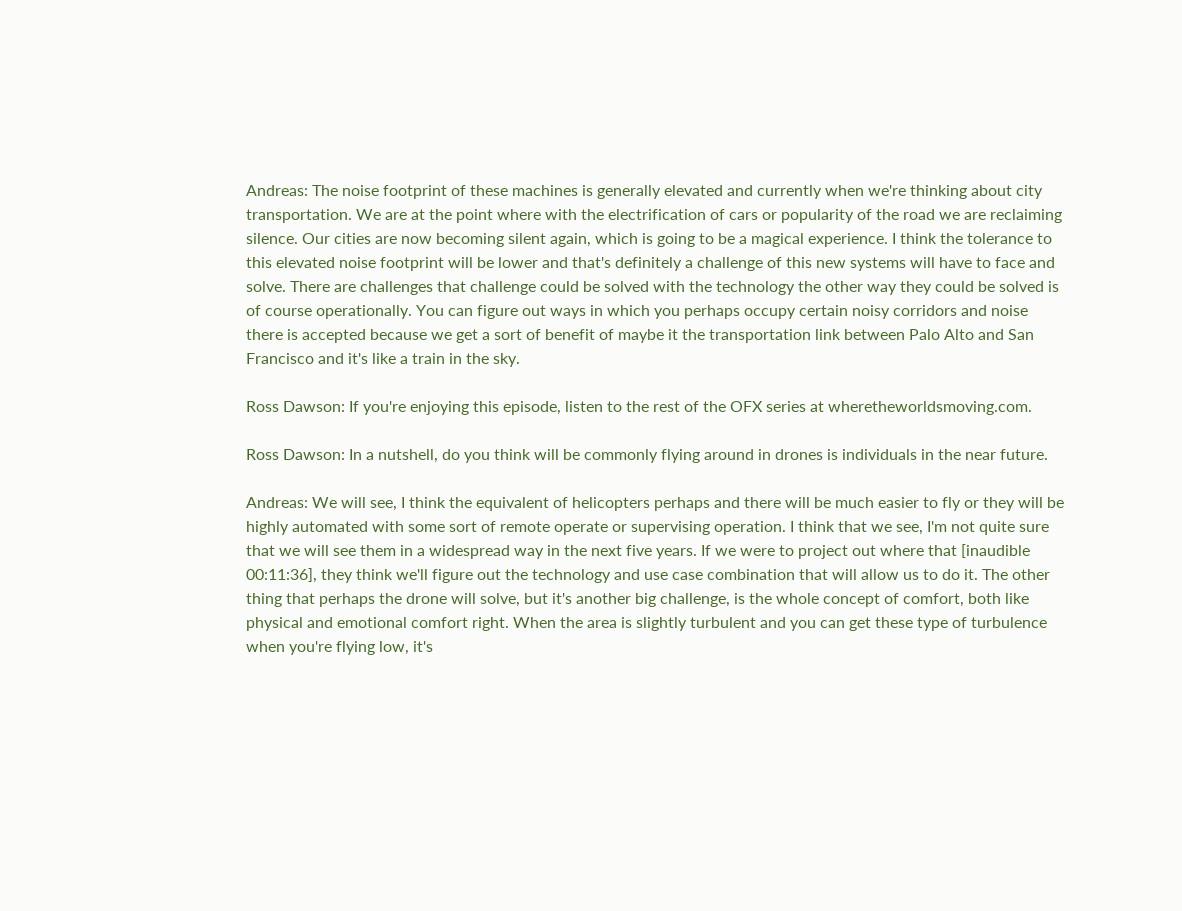Andreas: The noise footprint of these machines is generally elevated and currently when we're thinking about city transportation. We are at the point where with the electrification of cars or popularity of the road we are reclaiming silence. Our cities are now becoming silent again, which is going to be a magical experience. I think the tolerance to this elevated noise footprint will be lower and that's definitely a challenge of this new systems will have to face and solve. There are challenges that challenge could be solved with the technology the other way they could be solved is of course operationally. You can figure out ways in which you perhaps occupy certain noisy corridors and noise there is accepted because we get a sort of benefit of maybe it the transportation link between Palo Alto and San Francisco and it's like a train in the sky.

Ross Dawson: If you're enjoying this episode, listen to the rest of the OFX series at wheretheworldsmoving.com.

Ross Dawson: In a nutshell, do you think will be commonly flying around in drones is individuals in the near future.

Andreas: We will see, I think the equivalent of helicopters perhaps and there will be much easier to fly or they will be highly automated with some sort of remote operate or supervising operation. I think that we see, I'm not quite sure that we will see them in a widespread way in the next five years. If we were to project out where that [inaudible 00:11:36], they think we'll figure out the technology and use case combination that will allow us to do it. The other thing that perhaps the drone will solve, but it's another big challenge, is the whole concept of comfort, both like physical and emotional comfort right. When the area is slightly turbulent and you can get these type of turbulence when you're flying low, it's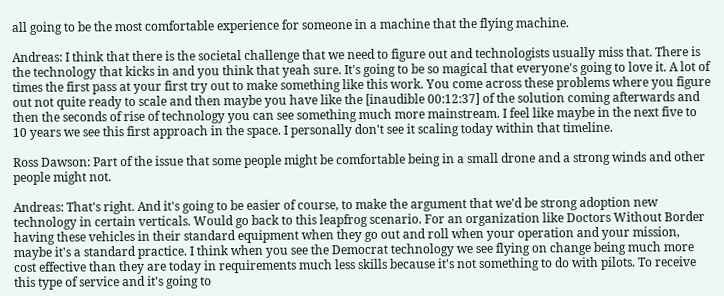all going to be the most comfortable experience for someone in a machine that the flying machine.

Andreas: I think that there is the societal challenge that we need to figure out and technologists usually miss that. There is the technology that kicks in and you think that yeah sure. It's going to be so magical that everyone's going to love it. A lot of times the first pass at your first try out to make something like this work. You come across these problems where you figure out not quite ready to scale and then maybe you have like the [inaudible 00:12:37] of the solution coming afterwards and then the seconds of rise of technology you can see something much more mainstream. I feel like maybe in the next five to 10 years we see this first approach in the space. I personally don't see it scaling today within that timeline.

Ross Dawson: Part of the issue that some people might be comfortable being in a small drone and a strong winds and other people might not.

Andreas: That's right. And it's going to be easier of course, to make the argument that we'd be strong adoption new technology in certain verticals. Would go back to this leapfrog scenario. For an organization like Doctors Without Border having these vehicles in their standard equipment when they go out and roll when your operation and your mission, maybe it's a standard practice. I think when you see the Democrat technology we see flying on change being much more cost effective than they are today in requirements much less skills because it's not something to do with pilots. To receive this type of service and it's going to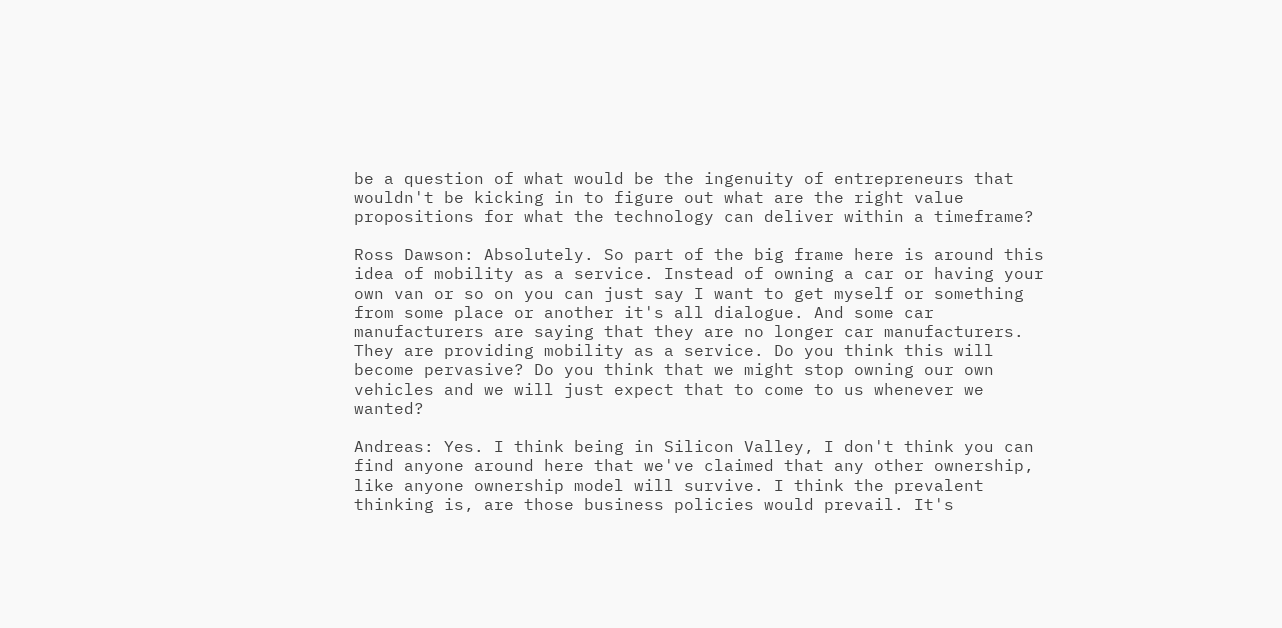be a question of what would be the ingenuity of entrepreneurs that wouldn't be kicking in to figure out what are the right value propositions for what the technology can deliver within a timeframe?

Ross Dawson: Absolutely. So part of the big frame here is around this idea of mobility as a service. Instead of owning a car or having your own van or so on you can just say I want to get myself or something from some place or another it's all dialogue. And some car manufacturers are saying that they are no longer car manufacturers. They are providing mobility as a service. Do you think this will become pervasive? Do you think that we might stop owning our own vehicles and we will just expect that to come to us whenever we wanted?

Andreas: Yes. I think being in Silicon Valley, I don't think you can find anyone around here that we've claimed that any other ownership, like anyone ownership model will survive. I think the prevalent thinking is, are those business policies would prevail. It's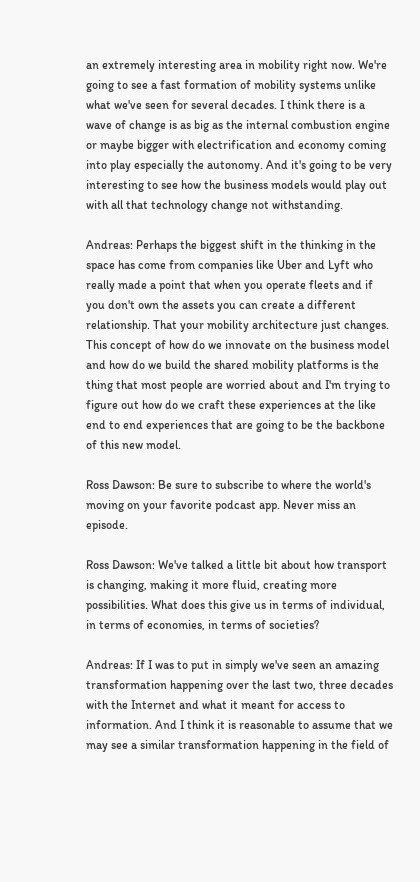an extremely interesting area in mobility right now. We're going to see a fast formation of mobility systems unlike what we've seen for several decades. I think there is a wave of change is as big as the internal combustion engine or maybe bigger with electrification and economy coming into play especially the autonomy. And it's going to be very interesting to see how the business models would play out with all that technology change not withstanding.

Andreas: Perhaps the biggest shift in the thinking in the space has come from companies like Uber and Lyft who really made a point that when you operate fleets and if you don't own the assets you can create a different relationship. That your mobility architecture just changes. This concept of how do we innovate on the business model and how do we build the shared mobility platforms is the thing that most people are worried about and I'm trying to figure out how do we craft these experiences at the like end to end experiences that are going to be the backbone of this new model.

Ross Dawson: Be sure to subscribe to where the world's moving on your favorite podcast app. Never miss an episode.

Ross Dawson: We've talked a little bit about how transport is changing, making it more fluid, creating more possibilities. What does this give us in terms of individual, in terms of economies, in terms of societies?

Andreas: If I was to put in simply we've seen an amazing transformation happening over the last two, three decades with the Internet and what it meant for access to information. And I think it is reasonable to assume that we may see a similar transformation happening in the field of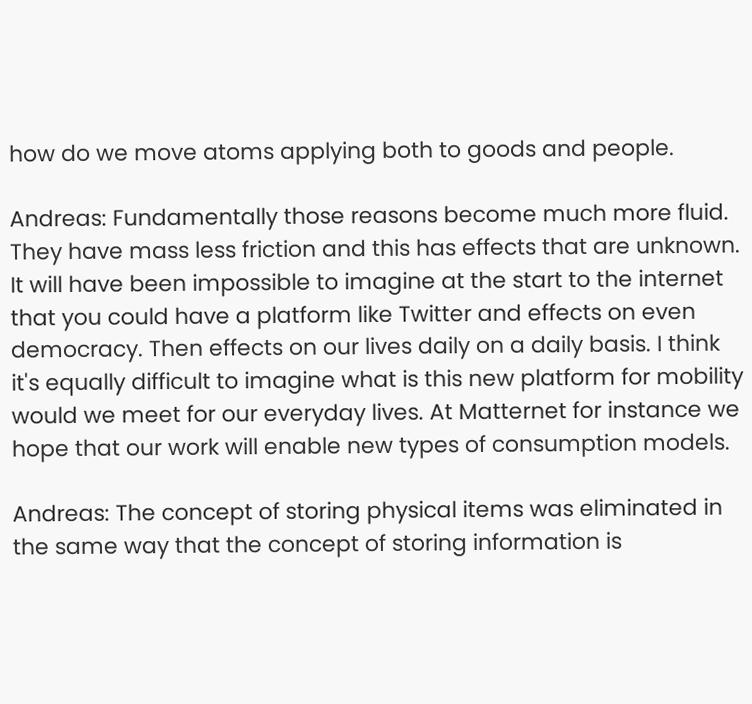how do we move atoms applying both to goods and people.

Andreas: Fundamentally those reasons become much more fluid. They have mass less friction and this has effects that are unknown. It will have been impossible to imagine at the start to the internet that you could have a platform like Twitter and effects on even democracy. Then effects on our lives daily on a daily basis. I think it's equally difficult to imagine what is this new platform for mobility would we meet for our everyday lives. At Matternet for instance we hope that our work will enable new types of consumption models.

Andreas: The concept of storing physical items was eliminated in the same way that the concept of storing information is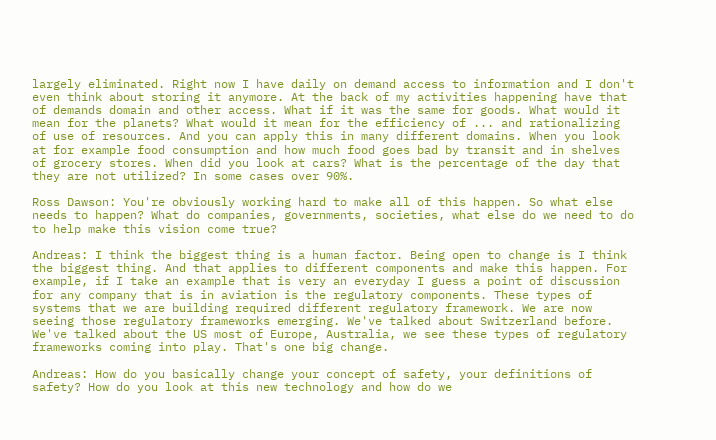largely eliminated. Right now I have daily on demand access to information and I don't even think about storing it anymore. At the back of my activities happening have that of demands domain and other access. What if it was the same for goods. What would it mean for the planets? What would it mean for the efficiency of ... and rationalizing of use of resources. And you can apply this in many different domains. When you look at for example food consumption and how much food goes bad by transit and in shelves of grocery stores. When did you look at cars? What is the percentage of the day that they are not utilized? In some cases over 90%.

Ross Dawson: You're obviously working hard to make all of this happen. So what else needs to happen? What do companies, governments, societies, what else do we need to do to help make this vision come true?

Andreas: I think the biggest thing is a human factor. Being open to change is I think the biggest thing. And that applies to different components and make this happen. For example, if I take an example that is very an everyday I guess a point of discussion for any company that is in aviation is the regulatory components. These types of systems that we are building required different regulatory framework. We are now seeing those regulatory frameworks emerging. We've talked about Switzerland before. We've talked about the US most of Europe, Australia, we see these types of regulatory frameworks coming into play. That's one big change.

Andreas: How do you basically change your concept of safety, your definitions of safety? How do you look at this new technology and how do we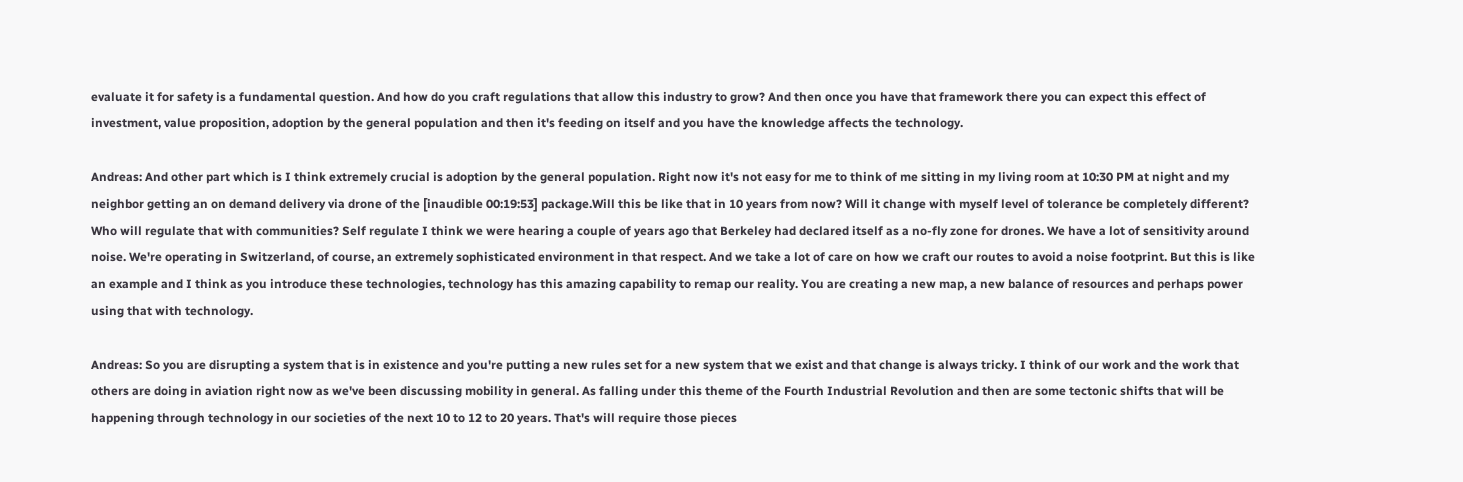evaluate it for safety is a fundamental question. And how do you craft regulations that allow this industry to grow? And then once you have that framework there you can expect this effect of investment, value proposition, adoption by the general population and then it's feeding on itself and you have the knowledge affects the technology.

Andreas: And other part which is I think extremely crucial is adoption by the general population. Right now it's not easy for me to think of me sitting in my living room at 10:30 PM at night and my neighbor getting an on demand delivery via drone of the [inaudible 00:19:53] package.Will this be like that in 10 years from now? Will it change with myself level of tolerance be completely different? Who will regulate that with communities? Self regulate I think we were hearing a couple of years ago that Berkeley had declared itself as a no-fly zone for drones. We have a lot of sensitivity around noise. We're operating in Switzerland, of course, an extremely sophisticated environment in that respect. And we take a lot of care on how we craft our routes to avoid a noise footprint. But this is like an example and I think as you introduce these technologies, technology has this amazing capability to remap our reality. You are creating a new map, a new balance of resources and perhaps power using that with technology.

Andreas: So you are disrupting a system that is in existence and you're putting a new rules set for a new system that we exist and that change is always tricky. I think of our work and the work that others are doing in aviation right now as we've been discussing mobility in general. As falling under this theme of the Fourth Industrial Revolution and then are some tectonic shifts that will be happening through technology in our societies of the next 10 to 12 to 20 years. That's will require those pieces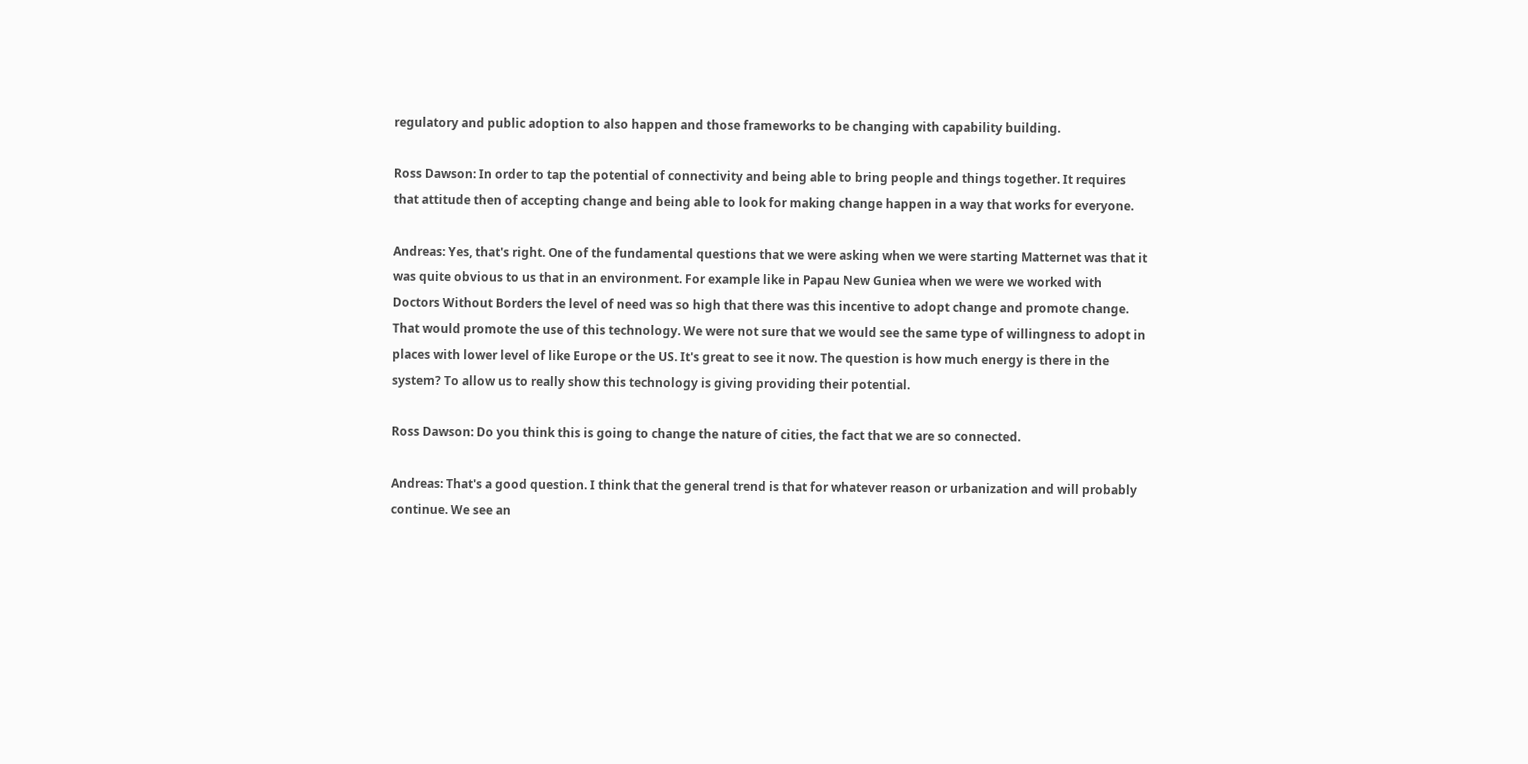regulatory and public adoption to also happen and those frameworks to be changing with capability building.

Ross Dawson: In order to tap the potential of connectivity and being able to bring people and things together. It requires that attitude then of accepting change and being able to look for making change happen in a way that works for everyone.

Andreas: Yes, that's right. One of the fundamental questions that we were asking when we were starting Matternet was that it was quite obvious to us that in an environment. For example like in Papau New Guniea when we were we worked with Doctors Without Borders the level of need was so high that there was this incentive to adopt change and promote change. That would promote the use of this technology. We were not sure that we would see the same type of willingness to adopt in places with lower level of like Europe or the US. It's great to see it now. The question is how much energy is there in the system? To allow us to really show this technology is giving providing their potential.

Ross Dawson: Do you think this is going to change the nature of cities, the fact that we are so connected.

Andreas: That's a good question. I think that the general trend is that for whatever reason or urbanization and will probably continue. We see an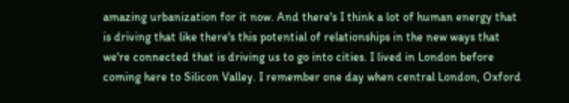amazing urbanization for it now. And there's I think a lot of human energy that is driving that like there's this potential of relationships in the new ways that we're connected that is driving us to go into cities. I lived in London before coming here to Silicon Valley. I remember one day when central London, Oxford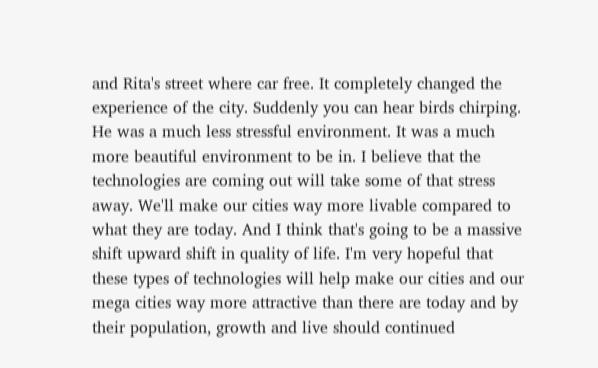and Rita's street where car free. It completely changed the experience of the city. Suddenly you can hear birds chirping. He was a much less stressful environment. It was a much more beautiful environment to be in. I believe that the technologies are coming out will take some of that stress away. We'll make our cities way more livable compared to what they are today. And I think that's going to be a massive shift upward shift in quality of life. I'm very hopeful that these types of technologies will help make our cities and our mega cities way more attractive than there are today and by their population, growth and live should continued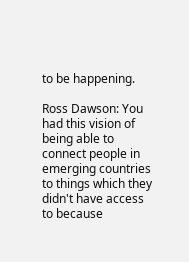to be happening.

Ross Dawson: You had this vision of being able to connect people in emerging countries to things which they didn't have access to because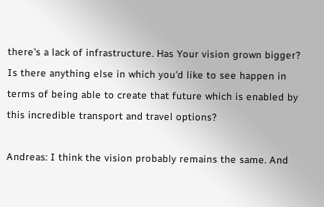there's a lack of infrastructure. Has Your vision grown bigger? Is there anything else in which you'd like to see happen in terms of being able to create that future which is enabled by this incredible transport and travel options?

Andreas: I think the vision probably remains the same. And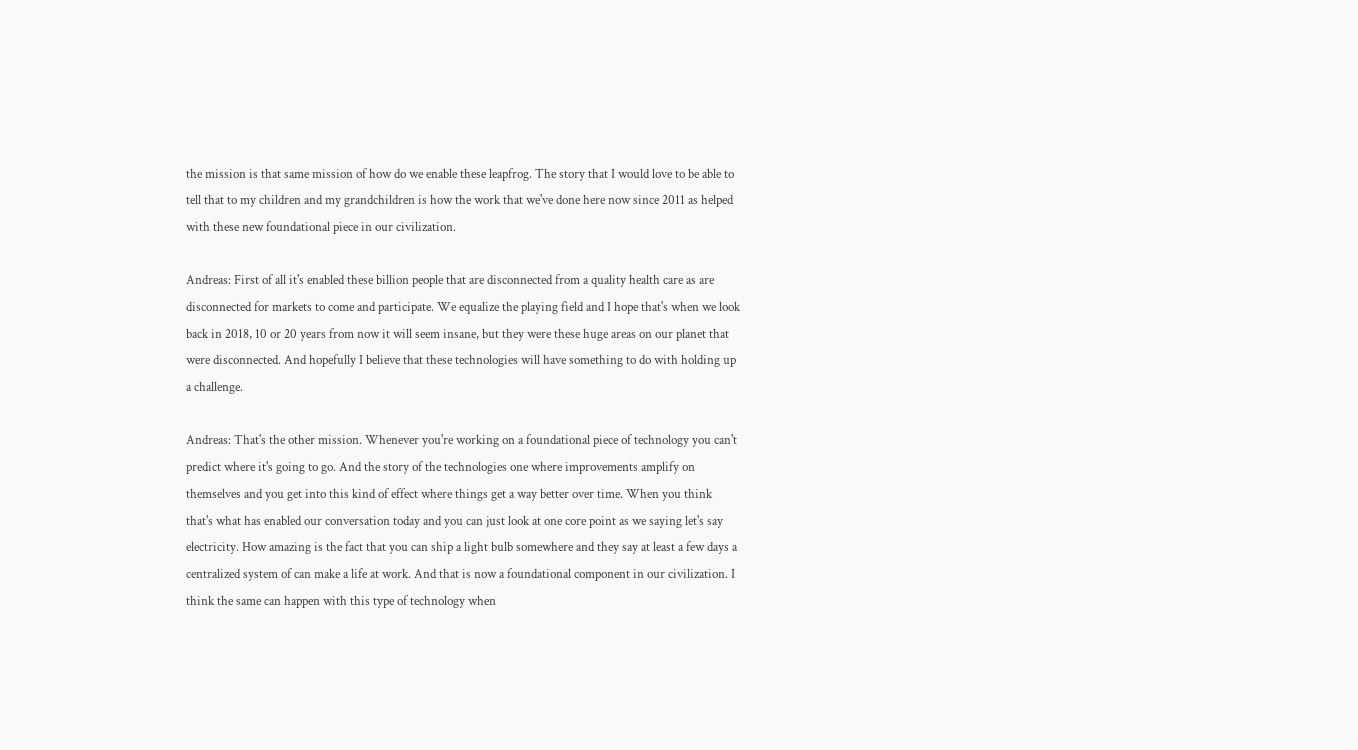the mission is that same mission of how do we enable these leapfrog. The story that I would love to be able to tell that to my children and my grandchildren is how the work that we've done here now since 2011 as helped with these new foundational piece in our civilization.

Andreas: First of all it's enabled these billion people that are disconnected from a quality health care as are disconnected for markets to come and participate. We equalize the playing field and I hope that's when we look back in 2018, 10 or 20 years from now it will seem insane, but they were these huge areas on our planet that were disconnected. And hopefully I believe that these technologies will have something to do with holding up a challenge.

Andreas: That's the other mission. Whenever you're working on a foundational piece of technology you can't predict where it's going to go. And the story of the technologies one where improvements amplify on themselves and you get into this kind of effect where things get a way better over time. When you think that's what has enabled our conversation today and you can just look at one core point as we saying let's say electricity. How amazing is the fact that you can ship a light bulb somewhere and they say at least a few days a centralized system of can make a life at work. And that is now a foundational component in our civilization. I think the same can happen with this type of technology when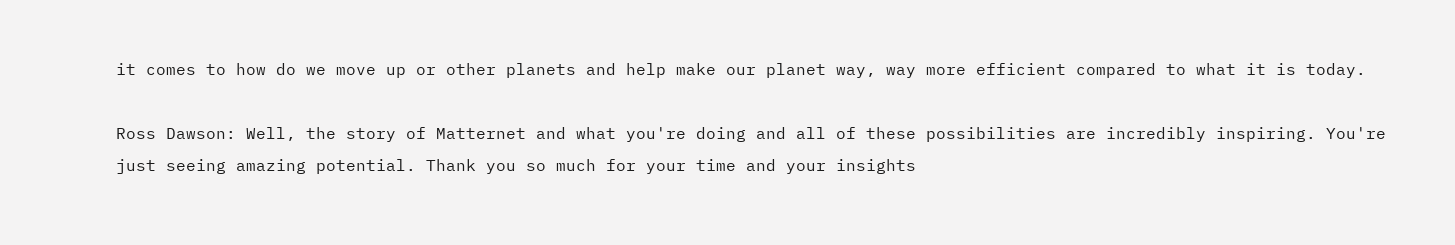it comes to how do we move up or other planets and help make our planet way, way more efficient compared to what it is today.

Ross Dawson: Well, the story of Matternet and what you're doing and all of these possibilities are incredibly inspiring. You're just seeing amazing potential. Thank you so much for your time and your insights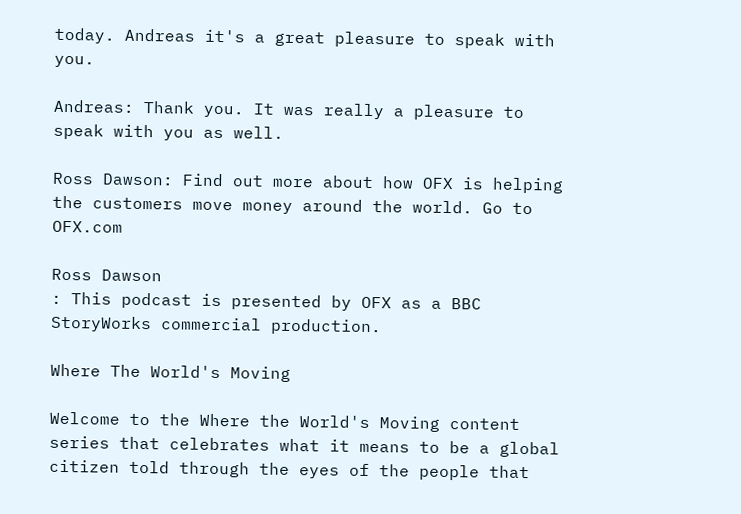today. Andreas it's a great pleasure to speak with you.

Andreas: Thank you. It was really a pleasure to speak with you as well.

Ross Dawson: Find out more about how OFX is helping the customers move money around the world. Go to OFX.com

Ross Dawson
: This podcast is presented by OFX as a BBC StoryWorks commercial production.

Where The World's Moving

Welcome to the Where the World's Moving content series that celebrates what it means to be a global citizen told through the eyes of the people that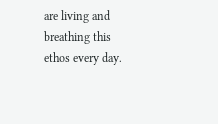are living and breathing this ethos every day.